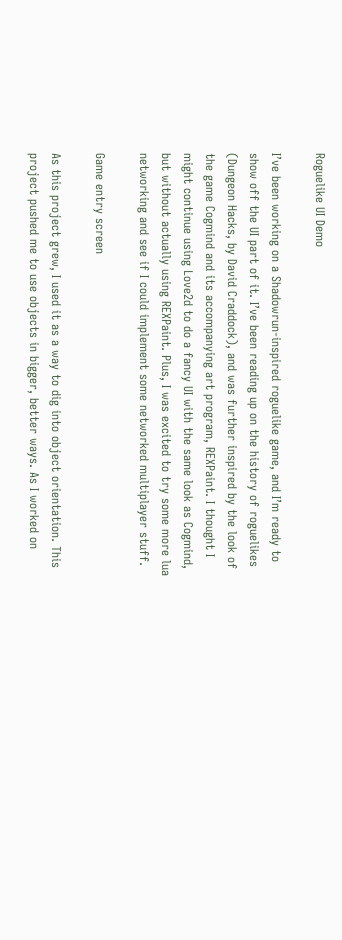Roguelike UI Demo

I’ve been working on a Shadowrun-inspired roguelike game, and I’m ready to show off the UI part of it. I’ve been reading up on the history of roguelikes (Dungeon Hacks, by David Craddock), and was further inspired by the look of the game Cogmind and its accompanying art program, REXPaint. I thought I might continue using Love2d to do a fancy UI with the same look as Cogmind, but without actually using REXPaint. Plus, I was excited to try some more lua networking and see if I could implement some networked multiplayer stuff.

Game entry screen

As this project grew, I used it as a way to dig into object orientation. This project pushed me to use objects in bigger, better ways. As I worked on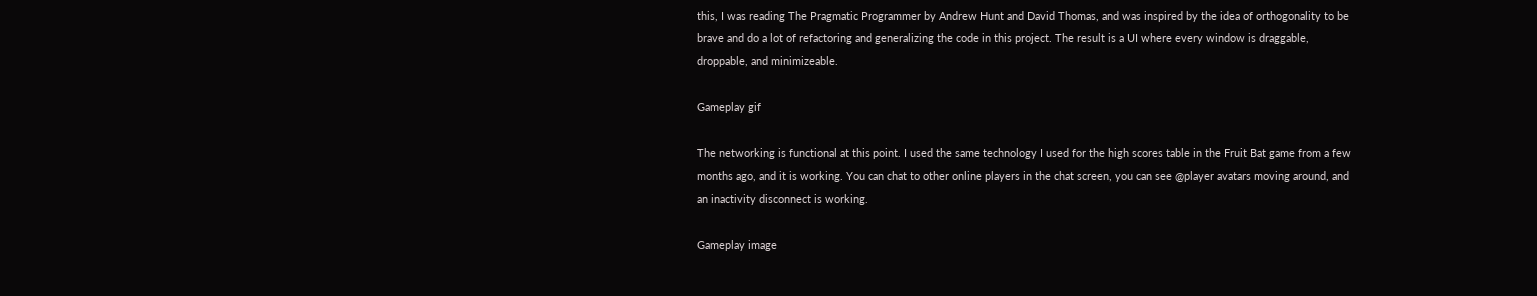this, I was reading The Pragmatic Programmer by Andrew Hunt and David Thomas, and was inspired by the idea of orthogonality to be brave and do a lot of refactoring and generalizing the code in this project. The result is a UI where every window is draggable, droppable, and minimizeable.

Gameplay gif

The networking is functional at this point. I used the same technology I used for the high scores table in the Fruit Bat game from a few months ago, and it is working. You can chat to other online players in the chat screen, you can see @player avatars moving around, and an inactivity disconnect is working.

Gameplay image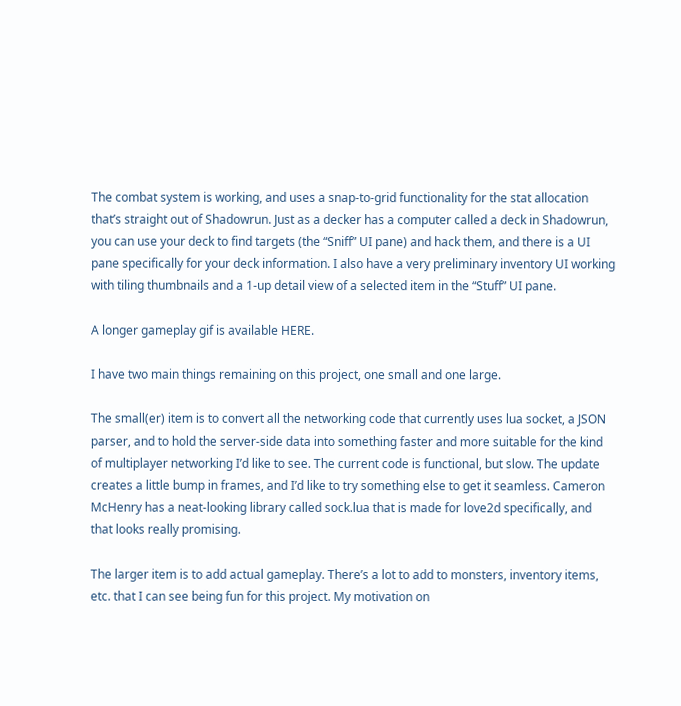The combat system is working, and uses a snap-to-grid functionality for the stat allocation that’s straight out of Shadowrun. Just as a decker has a computer called a deck in Shadowrun, you can use your deck to find targets (the “Sniff” UI pane) and hack them, and there is a UI pane specifically for your deck information. I also have a very preliminary inventory UI working with tiling thumbnails and a 1-up detail view of a selected item in the “Stuff” UI pane.

A longer gameplay gif is available HERE.

I have two main things remaining on this project, one small and one large.

The small(er) item is to convert all the networking code that currently uses lua socket, a JSON parser, and to hold the server-side data into something faster and more suitable for the kind of multiplayer networking I’d like to see. The current code is functional, but slow. The update creates a little bump in frames, and I’d like to try something else to get it seamless. Cameron McHenry has a neat-looking library called sock.lua that is made for love2d specifically, and that looks really promising.

The larger item is to add actual gameplay. There’s a lot to add to monsters, inventory items, etc. that I can see being fun for this project. My motivation on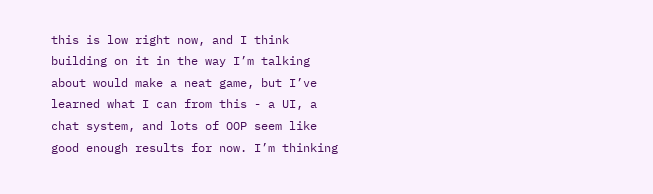this is low right now, and I think building on it in the way I’m talking about would make a neat game, but I’ve learned what I can from this - a UI, a chat system, and lots of OOP seem like good enough results for now. I’m thinking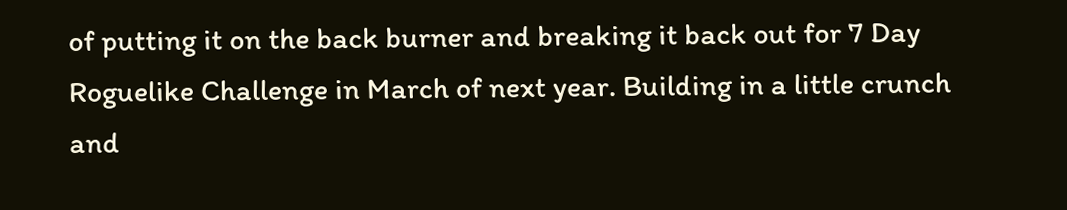of putting it on the back burner and breaking it back out for 7 Day Roguelike Challenge in March of next year. Building in a little crunch and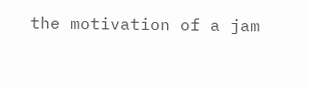the motivation of a jam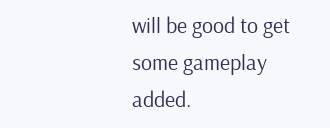will be good to get some gameplay added.